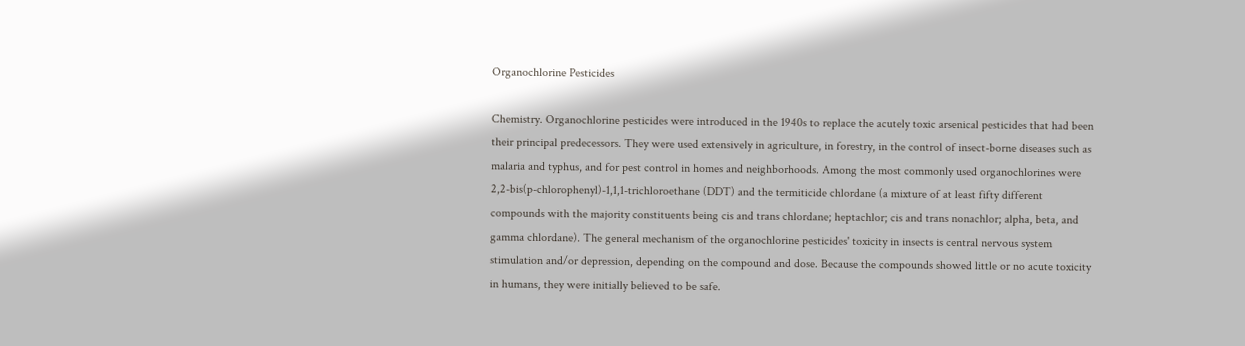Organochlorine Pesticides

Chemistry. Organochlorine pesticides were introduced in the 1940s to replace the acutely toxic arsenical pesticides that had been their principal predecessors. They were used extensively in agriculture, in forestry, in the control of insect-borne diseases such as malaria and typhus, and for pest control in homes and neighborhoods. Among the most commonly used organochlorines were 2,2-bis(p-chlorophenyl)-1,1,1-trichloroethane (DDT) and the termiticide chlordane (a mixture of at least fifty different compounds with the majority constituents being cis and trans chlordane; heptachlor; cis and trans nonachlor; alpha, beta, and gamma chlordane). The general mechanism of the organochlorine pesticides' toxicity in insects is central nervous system stimulation and/or depression, depending on the compound and dose. Because the compounds showed little or no acute toxicity in humans, they were initially believed to be safe.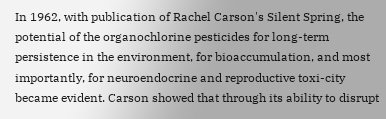In 1962, with publication of Rachel Carson's Silent Spring, the potential of the organochlorine pesticides for long-term persistence in the environment, for bioaccumulation, and most importantly, for neuroendocrine and reproductive toxi-city became evident. Carson showed that through its ability to disrupt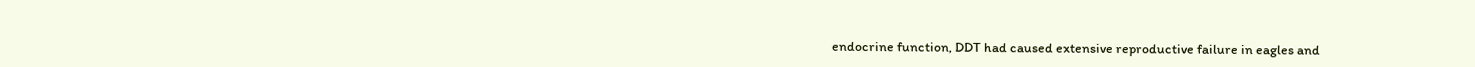endocrine function, DDT had caused extensive reproductive failure in eagles and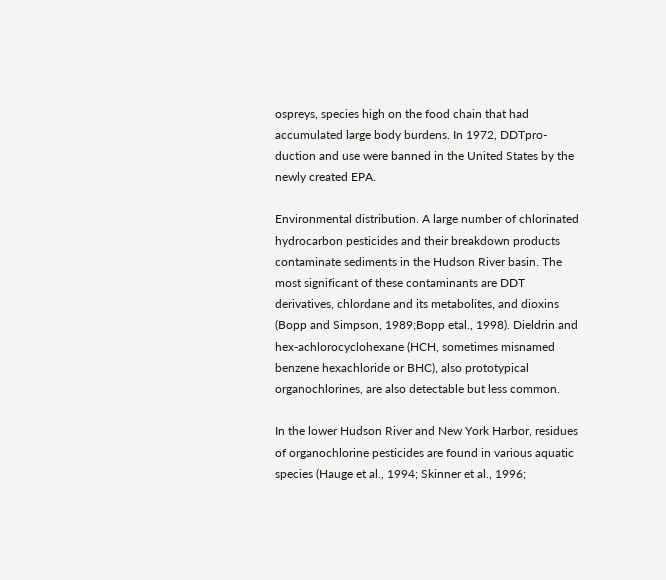ospreys, species high on the food chain that had accumulated large body burdens. In 1972, DDTpro-duction and use were banned in the United States by the newly created EPA.

Environmental distribution. A large number of chlorinated hydrocarbon pesticides and their breakdown products contaminate sediments in the Hudson River basin. The most significant of these contaminants are DDT derivatives, chlordane and its metabolites, and dioxins (Bopp and Simpson, 1989;Bopp etal., 1998). Dieldrin and hex-achlorocyclohexane (HCH, sometimes misnamed benzene hexachloride or BHC), also prototypical organochlorines, are also detectable but less common.

In the lower Hudson River and New York Harbor, residues of organochlorine pesticides are found in various aquatic species (Hauge et al., 1994; Skinner et al., 1996;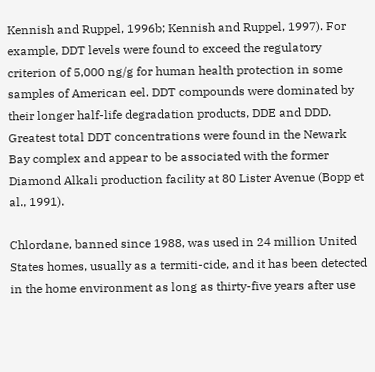Kennish and Ruppel, 1996b; Kennish and Ruppel, 1997). For example, DDT levels were found to exceed the regulatory criterion of 5,000 ng/g for human health protection in some samples of American eel. DDT compounds were dominated by their longer half-life degradation products, DDE and DDD. Greatest total DDT concentrations were found in the Newark Bay complex and appear to be associated with the former Diamond Alkali production facility at 80 Lister Avenue (Bopp et al., 1991).

Chlordane, banned since 1988, was used in 24 million United States homes, usually as a termiti-cide, and it has been detected in the home environment as long as thirty-five years after use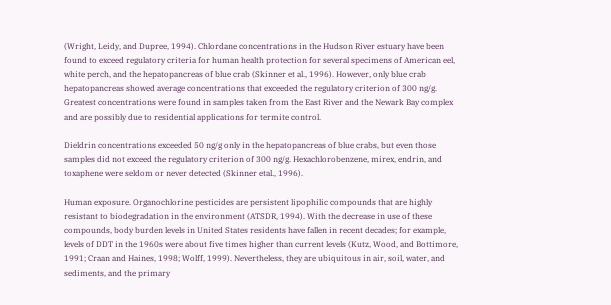(Wright, Leidy, and Dupree, 1994). Chlordane concentrations in the Hudson River estuary have been found to exceed regulatory criteria for human health protection for several specimens of American eel, white perch, and the hepatopancreas of blue crab (Skinner et al., 1996). However, only blue crab hepatopancreas showed average concentrations that exceeded the regulatory criterion of 300 ng/g. Greatest concentrations were found in samples taken from the East River and the Newark Bay complex and are possibly due to residential applications for termite control.

Dieldrin concentrations exceeded 50 ng/g only in the hepatopancreas of blue crabs, but even those samples did not exceed the regulatory criterion of 300 ng/g. Hexachlorobenzene, mirex, endrin, and toxaphene were seldom or never detected (Skinner etal., 1996).

Human exposure. Organochlorine pesticides are persistent lipophilic compounds that are highly resistant to biodegradation in the environment (ATSDR, 1994). With the decrease in use of these compounds, body burden levels in United States residents have fallen in recent decades; for example, levels of DDT in the 1960s were about five times higher than current levels (Kutz, Wood, and Bottimore, 1991; Craan and Haines, 1998; Wolff, 1999). Nevertheless, they are ubiquitous in air, soil, water, and sediments, and the primary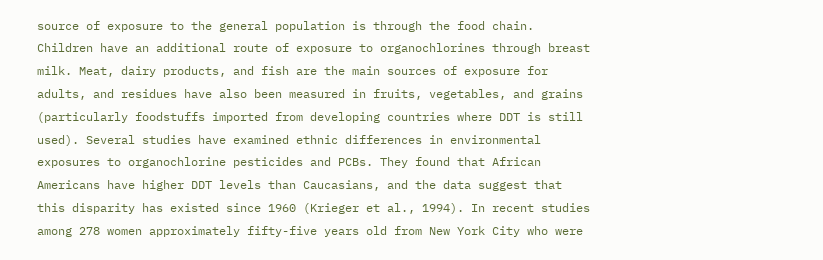source of exposure to the general population is through the food chain. Children have an additional route of exposure to organochlorines through breast milk. Meat, dairy products, and fish are the main sources of exposure for adults, and residues have also been measured in fruits, vegetables, and grains (particularly foodstuffs imported from developing countries where DDT is still used). Several studies have examined ethnic differences in environmental exposures to organochlorine pesticides and PCBs. They found that African Americans have higher DDT levels than Caucasians, and the data suggest that this disparity has existed since 1960 (Krieger et al., 1994). In recent studies among 278 women approximately fifty-five years old from New York City who were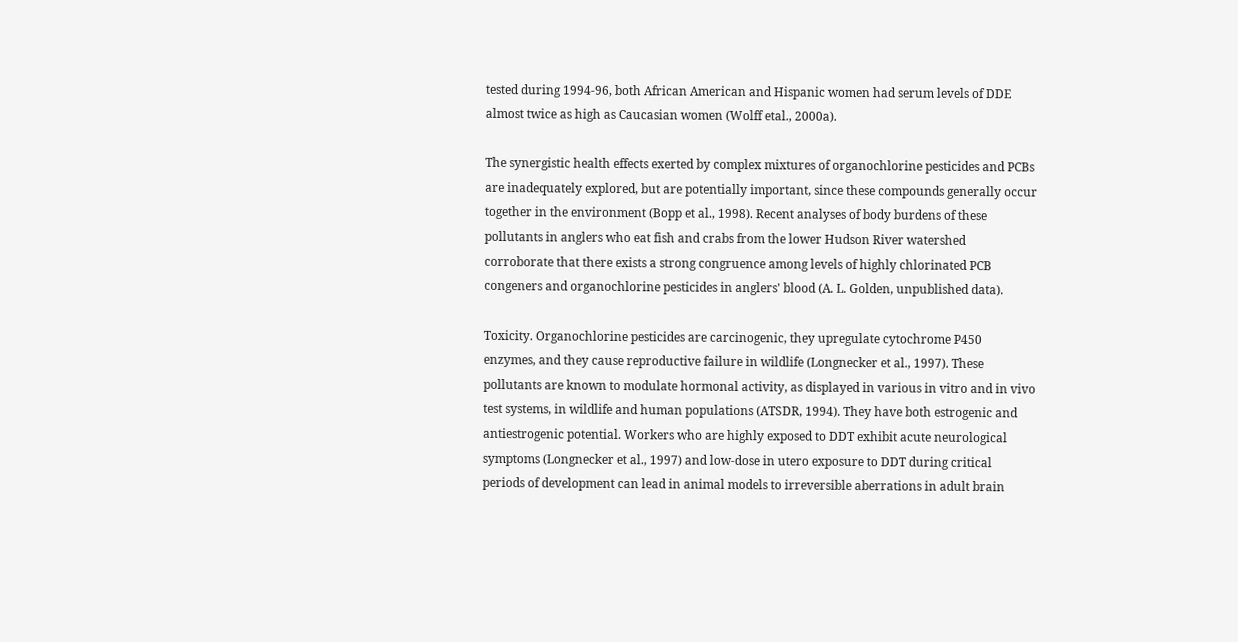tested during 1994-96, both African American and Hispanic women had serum levels of DDE almost twice as high as Caucasian women (Wolff etal., 2000a).

The synergistic health effects exerted by complex mixtures of organochlorine pesticides and PCBs are inadequately explored, but are potentially important, since these compounds generally occur together in the environment (Bopp et al., 1998). Recent analyses of body burdens of these pollutants in anglers who eat fish and crabs from the lower Hudson River watershed corroborate that there exists a strong congruence among levels of highly chlorinated PCB congeners and organochlorine pesticides in anglers' blood (A. L. Golden, unpublished data).

Toxicity. Organochlorine pesticides are carcinogenic, they upregulate cytochrome P450 enzymes, and they cause reproductive failure in wildlife (Longnecker et al., 1997). These pollutants are known to modulate hormonal activity, as displayed in various in vitro and in vivo test systems, in wildlife and human populations (ATSDR, 1994). They have both estrogenic and antiestrogenic potential. Workers who are highly exposed to DDT exhibit acute neurological symptoms (Longnecker et al., 1997) and low-dose in utero exposure to DDT during critical periods of development can lead in animal models to irreversible aberrations in adult brain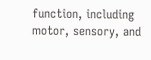function, including motor, sensory, and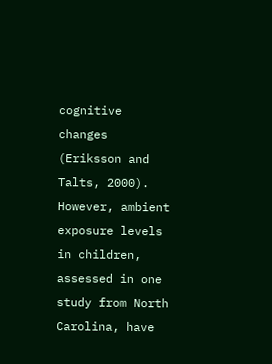cognitive changes (Eriksson and Talts, 2000). However, ambient exposure levels in children, assessed in one study from North Carolina, have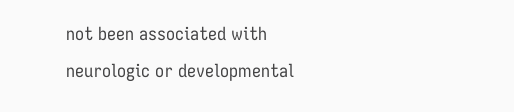not been associated with neurologic or developmental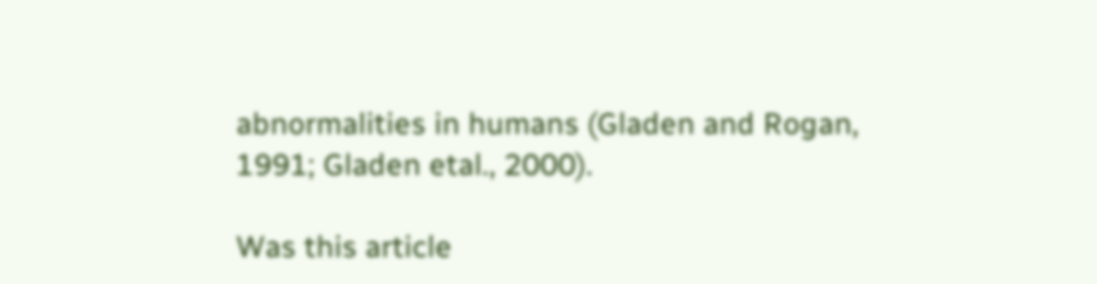abnormalities in humans (Gladen and Rogan, 1991; Gladen etal., 2000).

Was this article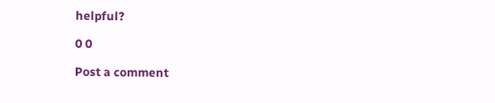helpful?

0 0

Post a comment